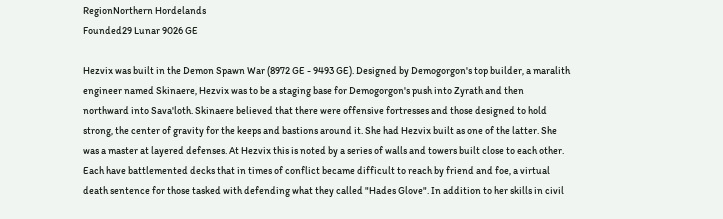RegionNorthern Hordelands
Founded29 Lunar 9026 GE

Hezvix was built in the Demon Spawn War (8972 GE - 9493 GE). Designed by Demogorgon's top builder, a maralith engineer named Skinaere, Hezvix was to be a staging base for Demogorgon's push into Zyrath and then northward into Sava'loth. Skinaere believed that there were offensive fortresses and those designed to hold strong, the center of gravity for the keeps and bastions around it. She had Hezvix built as one of the latter. She was a master at layered defenses. At Hezvix this is noted by a series of walls and towers built close to each other. Each have battlemented decks that in times of conflict became difficult to reach by friend and foe, a virtual death sentence for those tasked with defending what they called "Hades Glove". In addition to her skills in civil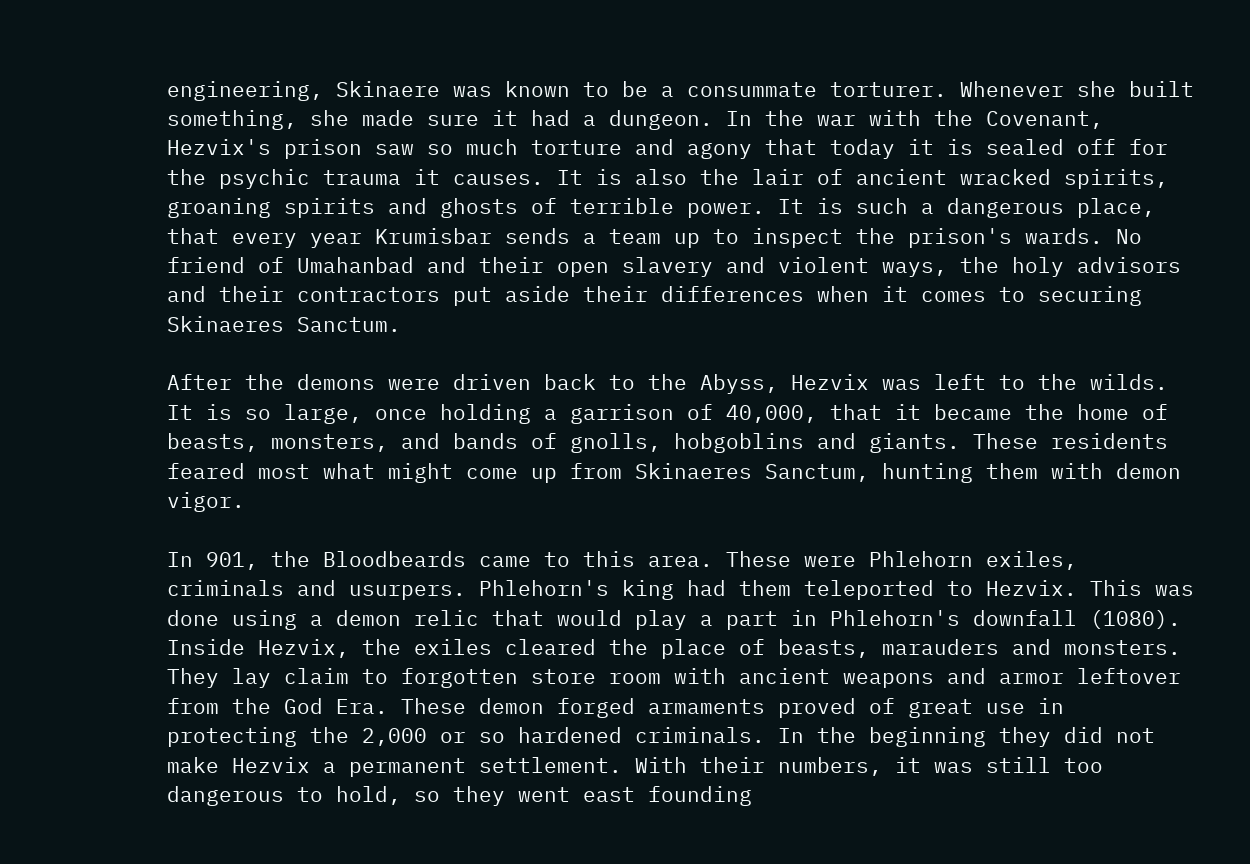engineering, Skinaere was known to be a consummate torturer. Whenever she built something, she made sure it had a dungeon. In the war with the Covenant, Hezvix's prison saw so much torture and agony that today it is sealed off for the psychic trauma it causes. It is also the lair of ancient wracked spirits, groaning spirits and ghosts of terrible power. It is such a dangerous place, that every year Krumisbar sends a team up to inspect the prison's wards. No friend of Umahanbad and their open slavery and violent ways, the holy advisors and their contractors put aside their differences when it comes to securing Skinaeres Sanctum.

After the demons were driven back to the Abyss, Hezvix was left to the wilds. It is so large, once holding a garrison of 40,000, that it became the home of beasts, monsters, and bands of gnolls, hobgoblins and giants. These residents feared most what might come up from Skinaeres Sanctum, hunting them with demon vigor.

In 901, the Bloodbeards came to this area. These were Phlehorn exiles, criminals and usurpers. Phlehorn's king had them teleported to Hezvix. This was done using a demon relic that would play a part in Phlehorn's downfall (1080). Inside Hezvix, the exiles cleared the place of beasts, marauders and monsters. They lay claim to forgotten store room with ancient weapons and armor leftover from the God Era. These demon forged armaments proved of great use in protecting the 2,000 or so hardened criminals. In the beginning they did not make Hezvix a permanent settlement. With their numbers, it was still too dangerous to hold, so they went east founding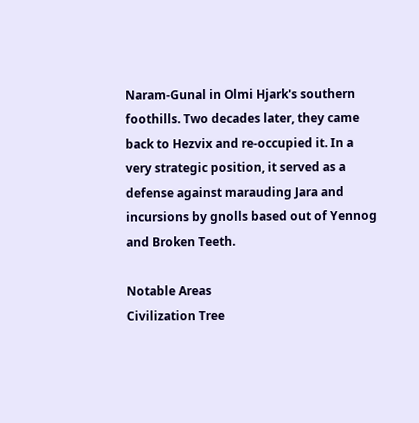Naram-Gunal in Olmi Hjark's southern foothills. Two decades later, they came back to Hezvix and re-occupied it. In a very strategic position, it served as a defense against marauding Jara and incursions by gnolls based out of Yennog and Broken Teeth.

Notable Areas
Civilization Tree